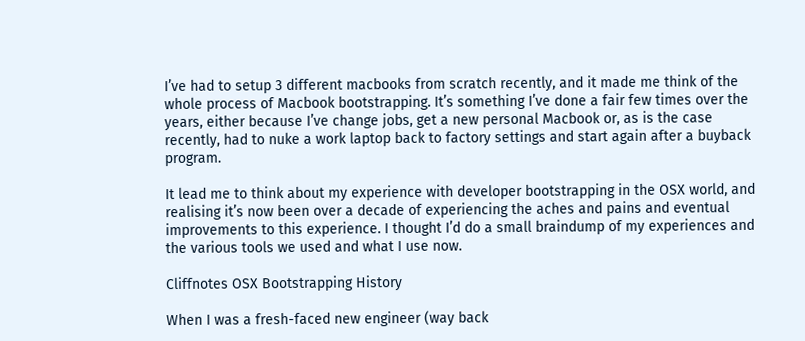I’ve had to setup 3 different macbooks from scratch recently, and it made me think of the whole process of Macbook bootstrapping. It’s something I’ve done a fair few times over the years, either because I’ve change jobs, get a new personal Macbook or, as is the case recently, had to nuke a work laptop back to factory settings and start again after a buyback program.

It lead me to think about my experience with developer bootstrapping in the OSX world, and realising it’s now been over a decade of experiencing the aches and pains and eventual improvements to this experience. I thought I’d do a small braindump of my experiences and the various tools we used and what I use now.

Cliffnotes OSX Bootstrapping History

When I was a fresh-faced new engineer (way back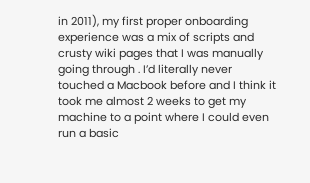in 2011), my first proper onboarding experience was a mix of scripts and crusty wiki pages that I was manually going through . I’d literally never touched a Macbook before and I think it took me almost 2 weeks to get my machine to a point where I could even run a basic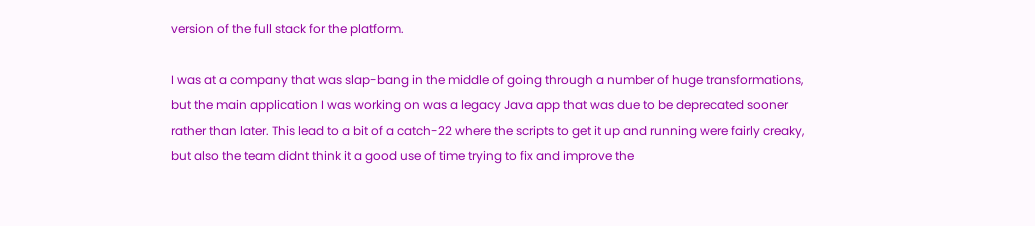version of the full stack for the platform.

I was at a company that was slap-bang in the middle of going through a number of huge transformations, but the main application I was working on was a legacy Java app that was due to be deprecated sooner rather than later. This lead to a bit of a catch-22 where the scripts to get it up and running were fairly creaky, but also the team didnt think it a good use of time trying to fix and improve the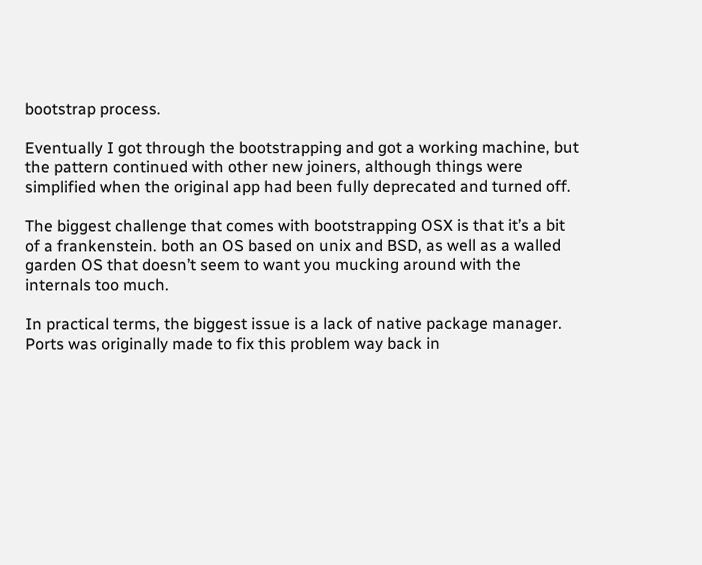bootstrap process.

Eventually I got through the bootstrapping and got a working machine, but the pattern continued with other new joiners, although things were simplified when the original app had been fully deprecated and turned off.

The biggest challenge that comes with bootstrapping OSX is that it’s a bit of a frankenstein. both an OS based on unix and BSD, as well as a walled garden OS that doesn’t seem to want you mucking around with the internals too much.

In practical terms, the biggest issue is a lack of native package manager. Ports was originally made to fix this problem way back in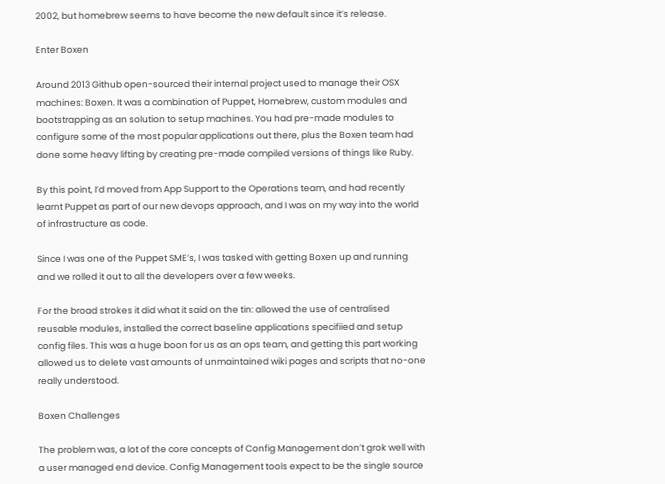2002, but homebrew seems to have become the new default since it’s release.

Enter Boxen

Around 2013 Github open-sourced their internal project used to manage their OSX machines: Boxen. It was a combination of Puppet, Homebrew, custom modules and bootstrapping as an solution to setup machines. You had pre-made modules to configure some of the most popular applications out there, plus the Boxen team had done some heavy lifting by creating pre-made compiled versions of things like Ruby.

By this point, I’d moved from App Support to the Operations team, and had recently learnt Puppet as part of our new devops approach, and I was on my way into the world of infrastructure as code.

Since I was one of the Puppet SME’s, I was tasked with getting Boxen up and running and we rolled it out to all the developers over a few weeks.

For the broad strokes it did what it said on the tin: allowed the use of centralised reusable modules, installed the correct baseline applications specifiied and setup config files. This was a huge boon for us as an ops team, and getting this part working allowed us to delete vast amounts of unmaintained wiki pages and scripts that no-one really understood.

Boxen Challenges

The problem was, a lot of the core concepts of Config Management don’t grok well with a user managed end device. Config Management tools expect to be the single source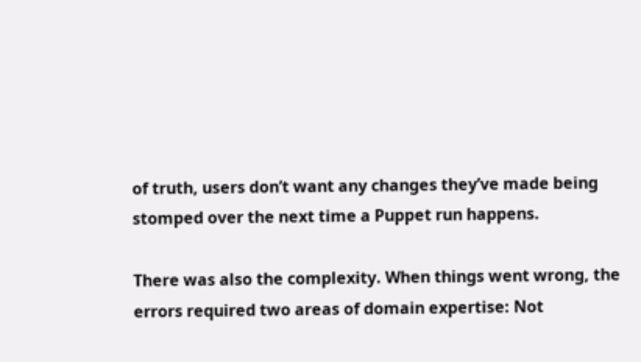of truth, users don’t want any changes they’ve made being stomped over the next time a Puppet run happens.

There was also the complexity. When things went wrong, the errors required two areas of domain expertise: Not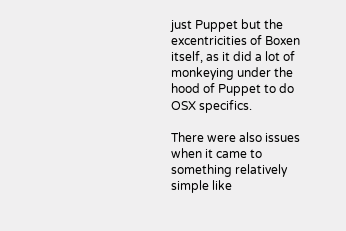just Puppet but the excentricities of Boxen itself, as it did a lot of monkeying under the hood of Puppet to do OSX specifics.

There were also issues when it came to something relatively simple like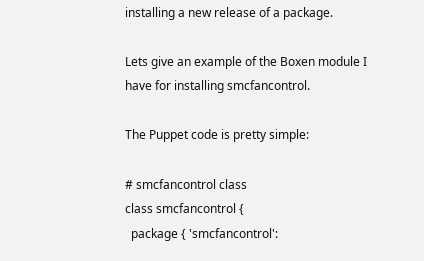installing a new release of a package.

Lets give an example of the Boxen module I have for installing smcfancontrol.

The Puppet code is pretty simple:

# smcfancontrol class
class smcfancontrol {
  package { 'smcfancontrol':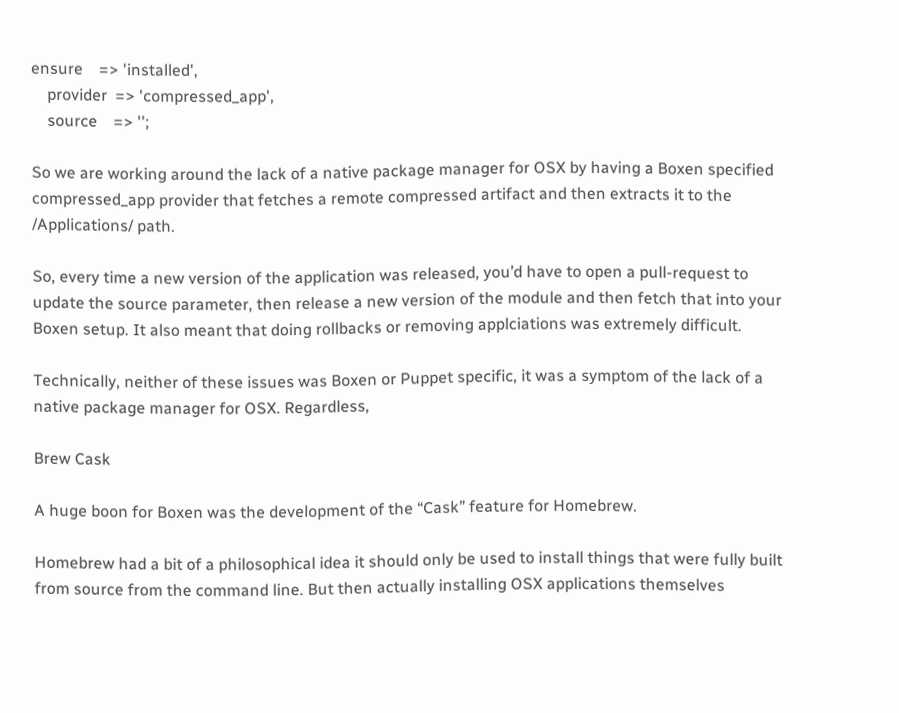ensure    => 'installed',
    provider  => 'compressed_app',
    source    => '';

So we are working around the lack of a native package manager for OSX by having a Boxen specified compressed_app provider that fetches a remote compressed artifact and then extracts it to the /Applications/ path.

So, every time a new version of the application was released, you’d have to open a pull-request to update the source parameter, then release a new version of the module and then fetch that into your Boxen setup. It also meant that doing rollbacks or removing applciations was extremely difficult.

Technically, neither of these issues was Boxen or Puppet specific, it was a symptom of the lack of a native package manager for OSX. Regardless,

Brew Cask

A huge boon for Boxen was the development of the “Cask” feature for Homebrew.

Homebrew had a bit of a philosophical idea it should only be used to install things that were fully built from source from the command line. But then actually installing OSX applications themselves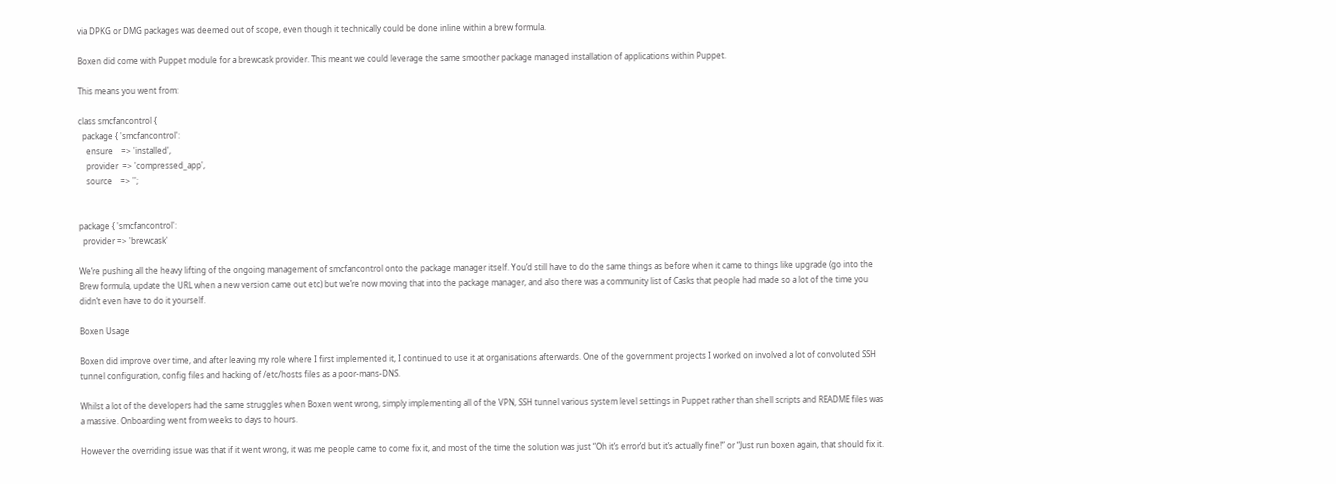via DPKG or DMG packages was deemed out of scope, even though it technically could be done inline within a brew formula.

Boxen did come with Puppet module for a brewcask provider. This meant we could leverage the same smoother package managed installation of applications within Puppet.

This means you went from:

class smcfancontrol {
  package { 'smcfancontrol':
    ensure    => 'installed',
    provider  => 'compressed_app',
    source    => '';


package { 'smcfancontrol':
  provider => 'brewcask'

We’re pushing all the heavy lifting of the ongoing management of smcfancontrol onto the package manager itself. You’d still have to do the same things as before when it came to things like upgrade (go into the Brew formula, update the URL when a new version came out etc) but we’re now moving that into the package manager, and also there was a community list of Casks that people had made so a lot of the time you didn’t even have to do it yourself.

Boxen Usage

Boxen did improve over time, and after leaving my role where I first implemented it, I continued to use it at organisations afterwards. One of the government projects I worked on involved a lot of convoluted SSH tunnel configuration, config files and hacking of /etc/hosts files as a poor-mans-DNS.

Whilst a lot of the developers had the same struggles when Boxen went wrong, simply implementing all of the VPN, SSH tunnel various system level settings in Puppet rather than shell scripts and README files was a massive. Onboarding went from weeks to days to hours.

However the overriding issue was that if it went wrong, it was me people came to come fix it, and most of the time the solution was just “Oh it’s error’d but it’s actually fine!” or “Just run boxen again, that should fix it.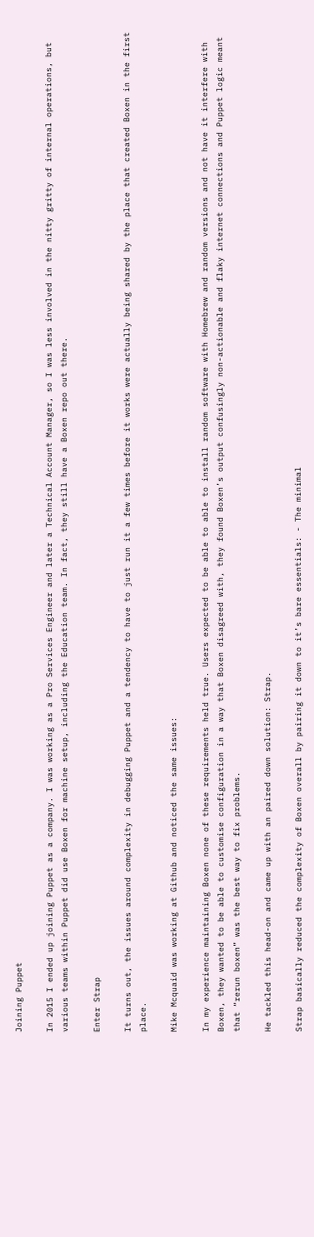Joining Puppet

In 2015 I ended up joining Puppet as a company. I was working as a Pro Services Engineer and later a Technical Account Manager, so I was less involved in the nitty gritty of internal operations, but various teams within Puppet did use Boxen for machine setup, including the Education team. In fact, they still have a Boxen repo out there.

Enter Strap

It turns out, the issues around complexity in debugging Puppet and a tendency to have to just run it a few times before it works were actually being shared by the place that created Boxen in the first place.

Mike Mcquaid was working at Github and noticed the same issues:

In my experience maintaining Boxen none of these requirements held true. Users expected to be able to able to install random software with Homebrew and random versions and not have it interfere with Boxen, they wanted to be able to customise configuration in a way that Boxen disagreed with, they found Boxen’s output confusingly non-actionable and flaky internet connections and Puppet logic meant that “rerun boxen” was the best way to fix problems.

He tackled this head-on and came up with an paired down solution: Strap.

Strap basically reduced the complexity of Boxen overall by pairing it down to it’s bare essentials: - The minimal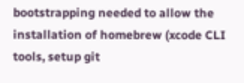bootstrapping needed to allow the installation of homebrew (xcode CLI tools, setup git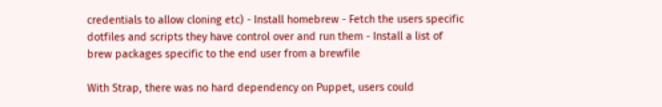credentials to allow cloning etc) - Install homebrew - Fetch the users specific dotfiles and scripts they have control over and run them - Install a list of brew packages specific to the end user from a brewfile

With Strap, there was no hard dependency on Puppet, users could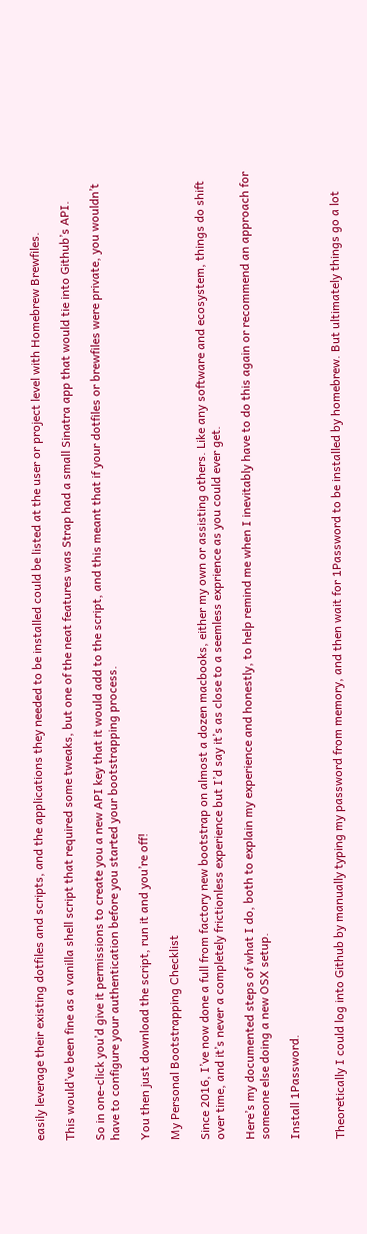easily leverage their existing dotfiles and scripts, and the applications they needed to be installed could be listed at the user or project level with Homebrew Brewfiles.

This would’ve been fine as a vanilla shell script that required some tweaks, but one of the neat features was Strap had a small Sinatra app that would tie into Github’s API.

So in one-click you’d give it permissions to create you a new API key that it would add to the script, and this meant that if your dotfiles or brewfiles were private, you wouldn’t have to configure your authentication before you started your bootstrapping process.

You then just download the script, run it and you’re off!

My Personal Bootstrapping Checklist

Since 2016, I’ve now done a full from factory new bootstrap on almost a dozen macbooks, either my own or assisting others. Like any software and ecosystem, things do shift over time, and it’s never a completely frictionless experience but I’d say it’s as close to a seemless exprience as you could ever get.

Here’s my documented steps of what I do, both to explain my experience and honestly, to help remind me when I inevitably have to do this again or recommend an approach for someone else doing a new OSX setup.

Install 1Password.


Theoretically I could log into Github by manually typing my password from memory, and then wait for 1Password to be installed by homebrew. But ultimately things go a lot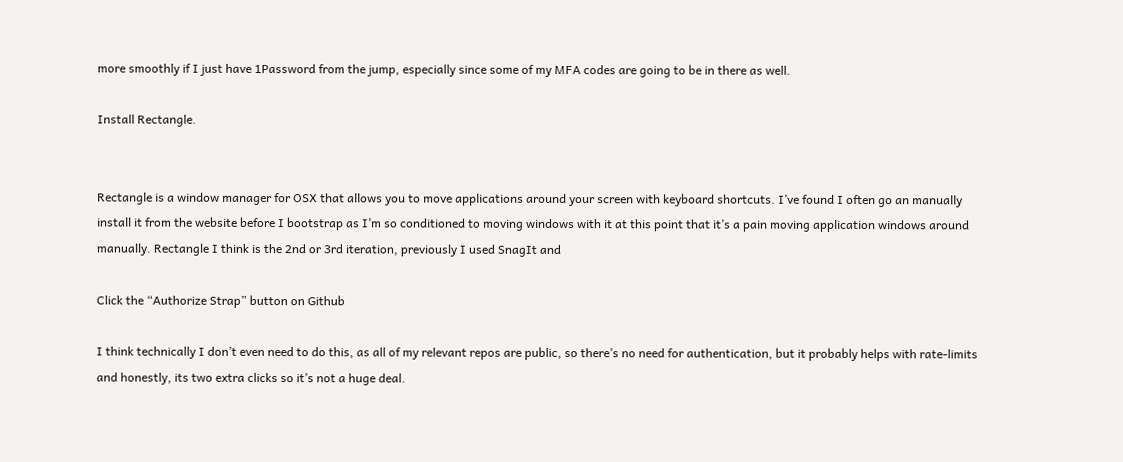more smoothly if I just have 1Password from the jump, especially since some of my MFA codes are going to be in there as well.

Install Rectangle.


Rectangle is a window manager for OSX that allows you to move applications around your screen with keyboard shortcuts. I’ve found I often go an manually install it from the website before I bootstrap as I’m so conditioned to moving windows with it at this point that it’s a pain moving application windows around manually. Rectangle I think is the 2nd or 3rd iteration, previously I used SnagIt and

Click the “Authorize Strap” button on Github

I think technically I don’t even need to do this, as all of my relevant repos are public, so there’s no need for authentication, but it probably helps with rate-limits and honestly, its two extra clicks so it’s not a huge deal.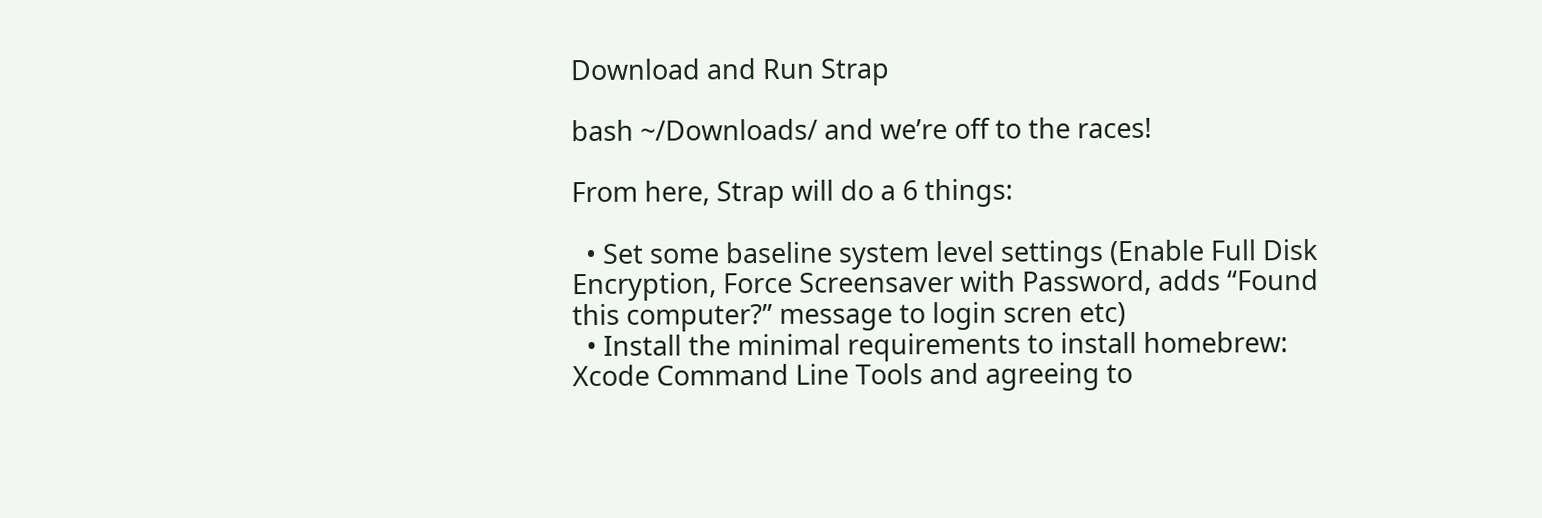Download and Run Strap

bash ~/Downloads/ and we’re off to the races!

From here, Strap will do a 6 things:

  • Set some baseline system level settings (Enable Full Disk Encryption, Force Screensaver with Password, adds “Found this computer?” message to login scren etc)
  • Install the minimal requirements to install homebrew: Xcode Command Line Tools and agreeing to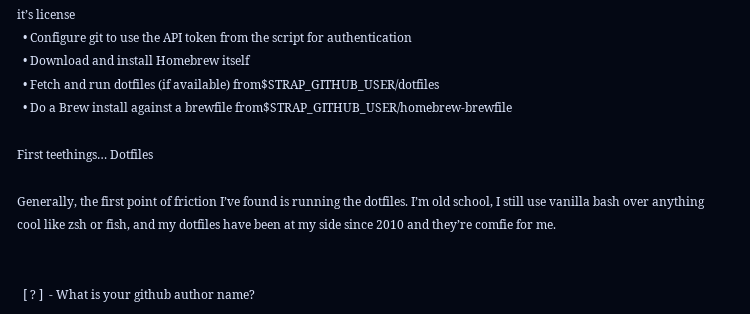it’s license
  • Configure git to use the API token from the script for authentication
  • Download and install Homebrew itself
  • Fetch and run dotfiles (if available) from$STRAP_GITHUB_USER/dotfiles
  • Do a Brew install against a brewfile from$STRAP_GITHUB_USER/homebrew-brewfile

First teethings… Dotfiles

Generally, the first point of friction I’ve found is running the dotfiles. I’m old school, I still use vanilla bash over anything cool like zsh or fish, and my dotfiles have been at my side since 2010 and they’re comfie for me.


  [ ? ]  - What is your github author name?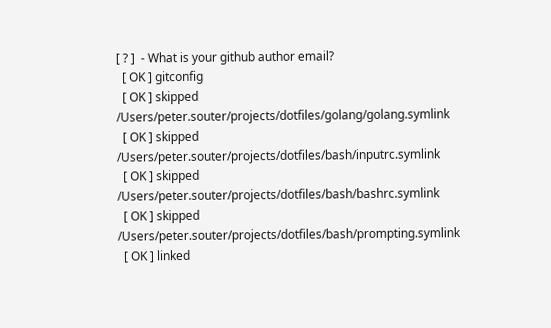[ ? ]  - What is your github author email?
  [ OK ] gitconfig
  [ OK ] skipped /Users/peter.souter/projects/dotfiles/golang/golang.symlink
  [ OK ] skipped /Users/peter.souter/projects/dotfiles/bash/inputrc.symlink
  [ OK ] skipped /Users/peter.souter/projects/dotfiles/bash/bashrc.symlink
  [ OK ] skipped /Users/peter.souter/projects/dotfiles/bash/prompting.symlink
  [ OK ] linked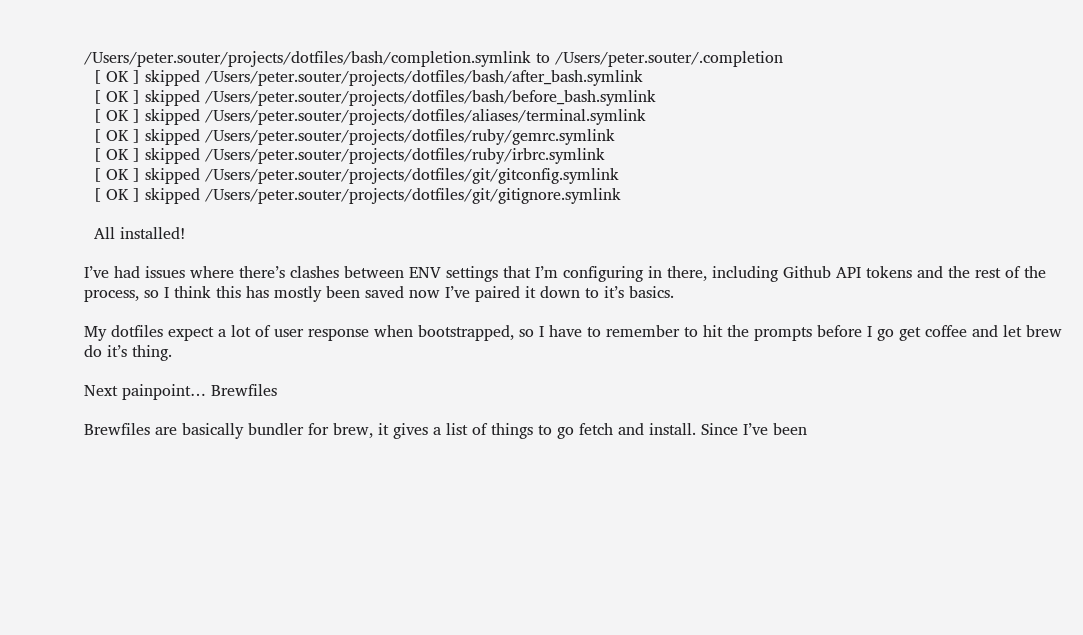/Users/peter.souter/projects/dotfiles/bash/completion.symlink to /Users/peter.souter/.completion
  [ OK ] skipped /Users/peter.souter/projects/dotfiles/bash/after_bash.symlink
  [ OK ] skipped /Users/peter.souter/projects/dotfiles/bash/before_bash.symlink
  [ OK ] skipped /Users/peter.souter/projects/dotfiles/aliases/terminal.symlink
  [ OK ] skipped /Users/peter.souter/projects/dotfiles/ruby/gemrc.symlink
  [ OK ] skipped /Users/peter.souter/projects/dotfiles/ruby/irbrc.symlink
  [ OK ] skipped /Users/peter.souter/projects/dotfiles/git/gitconfig.symlink
  [ OK ] skipped /Users/peter.souter/projects/dotfiles/git/gitignore.symlink

  All installed!

I’ve had issues where there’s clashes between ENV settings that I’m configuring in there, including Github API tokens and the rest of the process, so I think this has mostly been saved now I’ve paired it down to it’s basics.

My dotfiles expect a lot of user response when bootstrapped, so I have to remember to hit the prompts before I go get coffee and let brew do it’s thing.

Next painpoint… Brewfiles

Brewfiles are basically bundler for brew, it gives a list of things to go fetch and install. Since I’ve been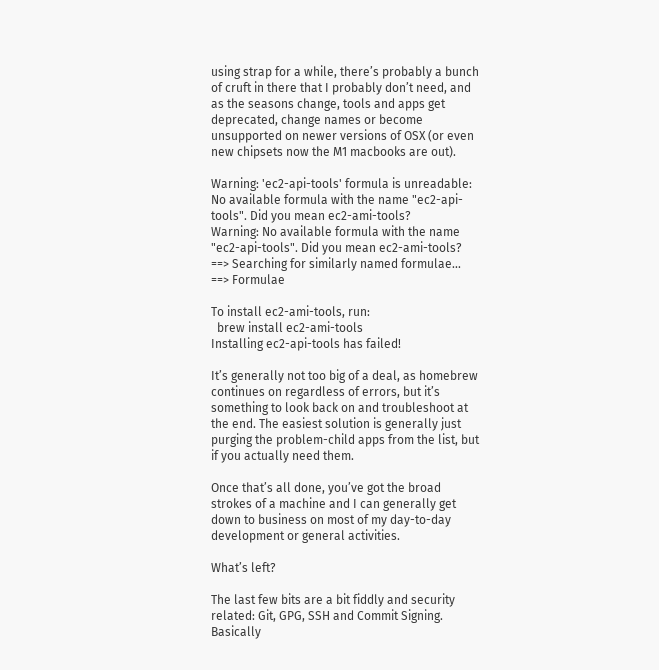using strap for a while, there’s probably a bunch of cruft in there that I probably don’t need, and as the seasons change, tools and apps get deprecated, change names or become unsupported on newer versions of OSX (or even new chipsets now the M1 macbooks are out).

Warning: 'ec2-api-tools' formula is unreadable: No available formula with the name "ec2-api-tools". Did you mean ec2-ami-tools?
Warning: No available formula with the name "ec2-api-tools". Did you mean ec2-ami-tools?
==> Searching for similarly named formulae...
==> Formulae

To install ec2-ami-tools, run:
  brew install ec2-ami-tools
Installing ec2-api-tools has failed!

It’s generally not too big of a deal, as homebrew continues on regardless of errors, but it’s something to look back on and troubleshoot at the end. The easiest solution is generally just purging the problem-child apps from the list, but if you actually need them.

Once that’s all done, you’ve got the broad strokes of a machine and I can generally get down to business on most of my day-to-day development or general activities.

What’s left?

The last few bits are a bit fiddly and security related: Git, GPG, SSH and Commit Signing. Basically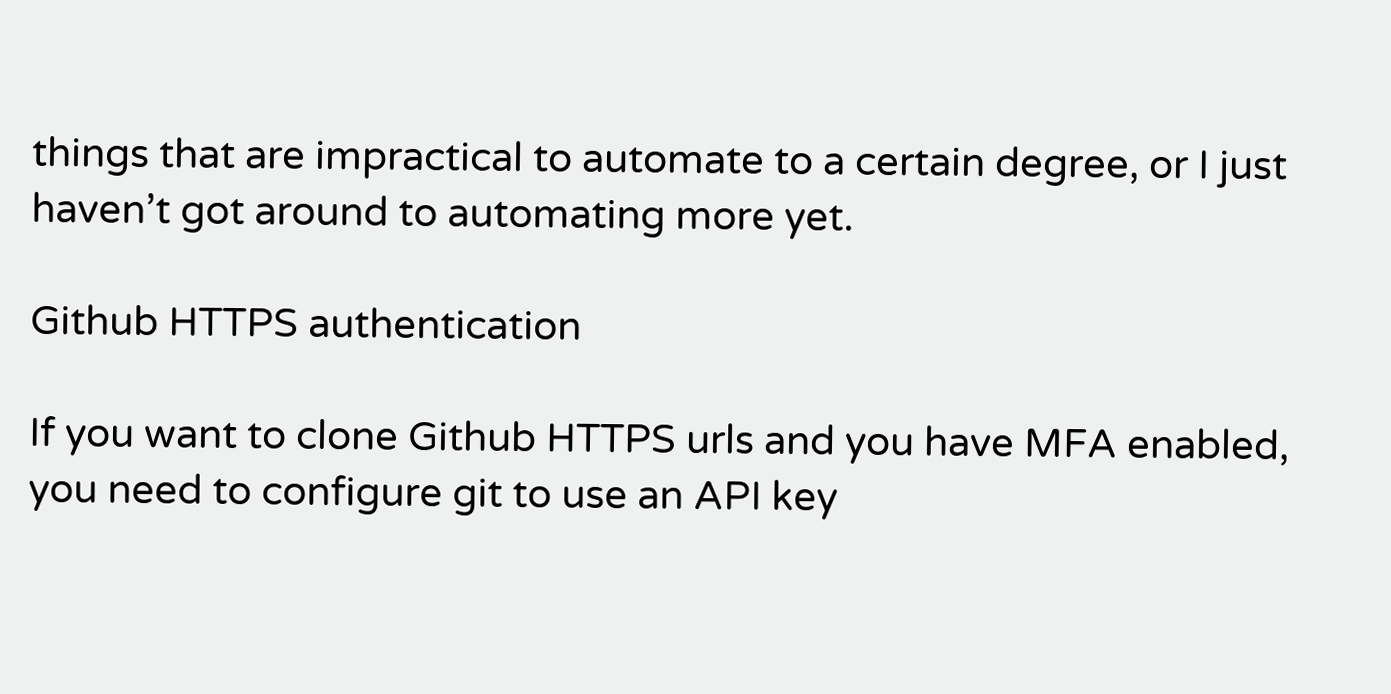things that are impractical to automate to a certain degree, or I just haven’t got around to automating more yet.

Github HTTPS authentication

If you want to clone Github HTTPS urls and you have MFA enabled, you need to configure git to use an API key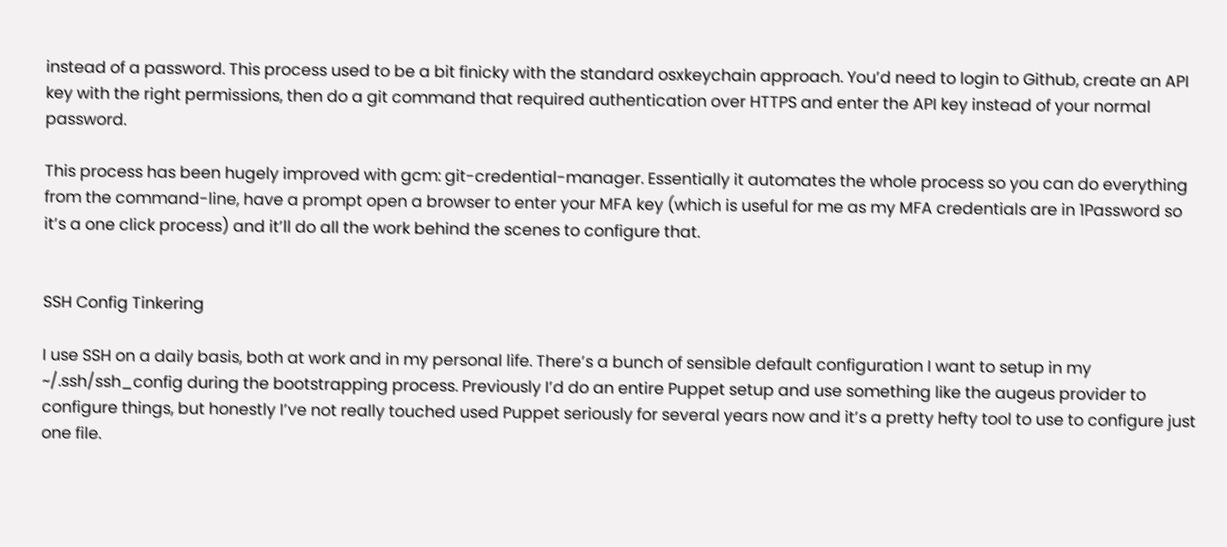instead of a password. This process used to be a bit finicky with the standard osxkeychain approach. You’d need to login to Github, create an API key with the right permissions, then do a git command that required authentication over HTTPS and enter the API key instead of your normal password.

This process has been hugely improved with gcm: git-credential-manager. Essentially it automates the whole process so you can do everything from the command-line, have a prompt open a browser to enter your MFA key (which is useful for me as my MFA credentials are in 1Password so it’s a one click process) and it’ll do all the work behind the scenes to configure that.


SSH Config Tinkering

I use SSH on a daily basis, both at work and in my personal life. There’s a bunch of sensible default configuration I want to setup in my ~/.ssh/ssh_config during the bootstrapping process. Previously I’d do an entire Puppet setup and use something like the augeus provider to configure things, but honestly I’ve not really touched used Puppet seriously for several years now and it’s a pretty hefty tool to use to configure just one file.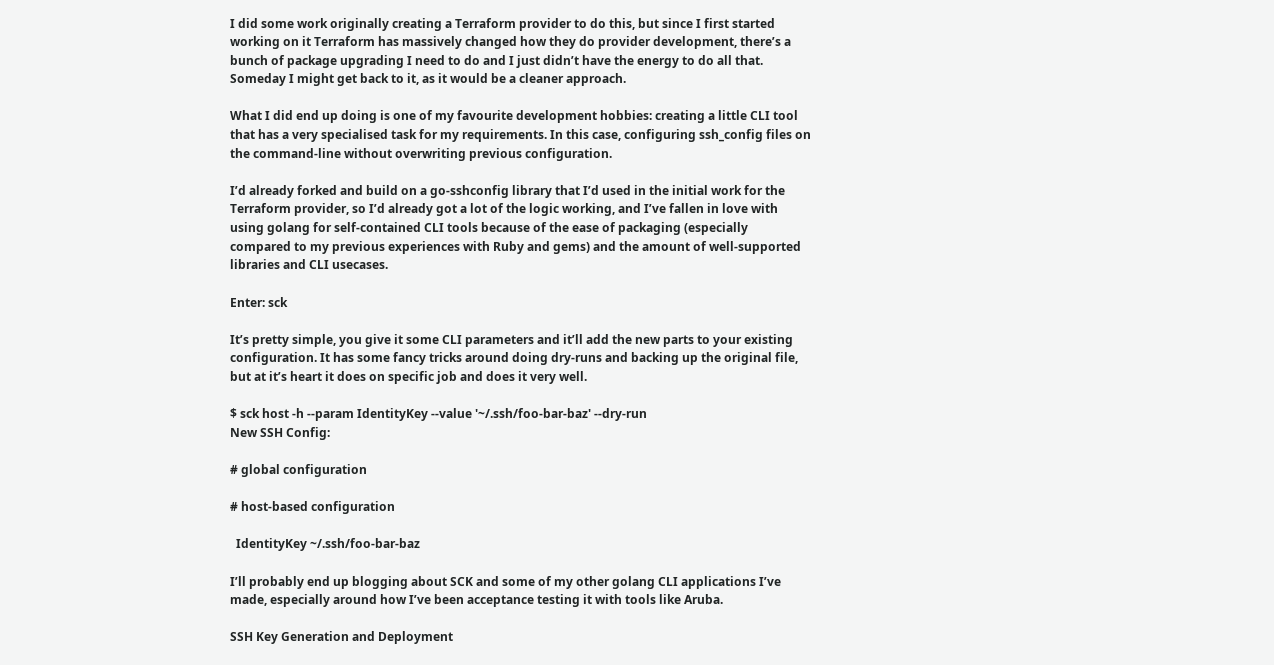I did some work originally creating a Terraform provider to do this, but since I first started working on it Terraform has massively changed how they do provider development, there’s a bunch of package upgrading I need to do and I just didn’t have the energy to do all that. Someday I might get back to it, as it would be a cleaner approach.

What I did end up doing is one of my favourite development hobbies: creating a little CLI tool that has a very specialised task for my requirements. In this case, configuring ssh_config files on the command-line without overwriting previous configuration.

I’d already forked and build on a go-sshconfig library that I’d used in the initial work for the Terraform provider, so I’d already got a lot of the logic working, and I’ve fallen in love with using golang for self-contained CLI tools because of the ease of packaging (especially compared to my previous experiences with Ruby and gems) and the amount of well-supported libraries and CLI usecases.

Enter: sck

It’s pretty simple, you give it some CLI parameters and it’ll add the new parts to your existing configuration. It has some fancy tricks around doing dry-runs and backing up the original file, but at it’s heart it does on specific job and does it very well.

$ sck host -h --param IdentityKey --value '~/.ssh/foo-bar-baz' --dry-run
New SSH Config:

# global configuration

# host-based configuration

  IdentityKey ~/.ssh/foo-bar-baz

I’ll probably end up blogging about SCK and some of my other golang CLI applications I’ve made, especially around how I’ve been acceptance testing it with tools like Aruba.

SSH Key Generation and Deployment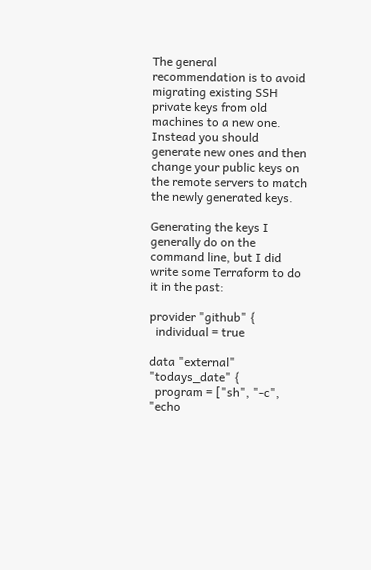The general recommendation is to avoid migrating existing SSH private keys from old machines to a new one. Instead you should generate new ones and then change your public keys on the remote servers to match the newly generated keys.

Generating the keys I generally do on the command line, but I did write some Terraform to do it in the past:

provider "github" {
  individual = true

data "external" "todays_date" {
  program = ["sh", "-c", "echo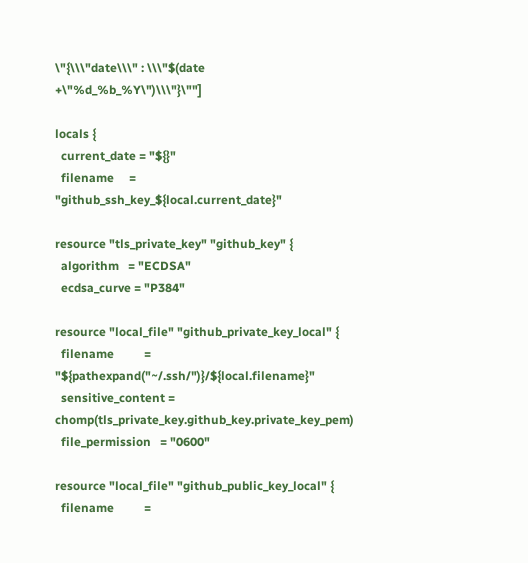\"{\\\"date\\\" : \\\"$(date +\"%d_%b_%Y\")\\\"}\""]

locals {
  current_date = "${}"
  filename     = "github_ssh_key_${local.current_date}"

resource "tls_private_key" "github_key" {
  algorithm   = "ECDSA"
  ecdsa_curve = "P384"

resource "local_file" "github_private_key_local" {
  filename          = "${pathexpand("~/.ssh/")}/${local.filename}"
  sensitive_content = chomp(tls_private_key.github_key.private_key_pem)
  file_permission   = "0600"

resource "local_file" "github_public_key_local" {
  filename          =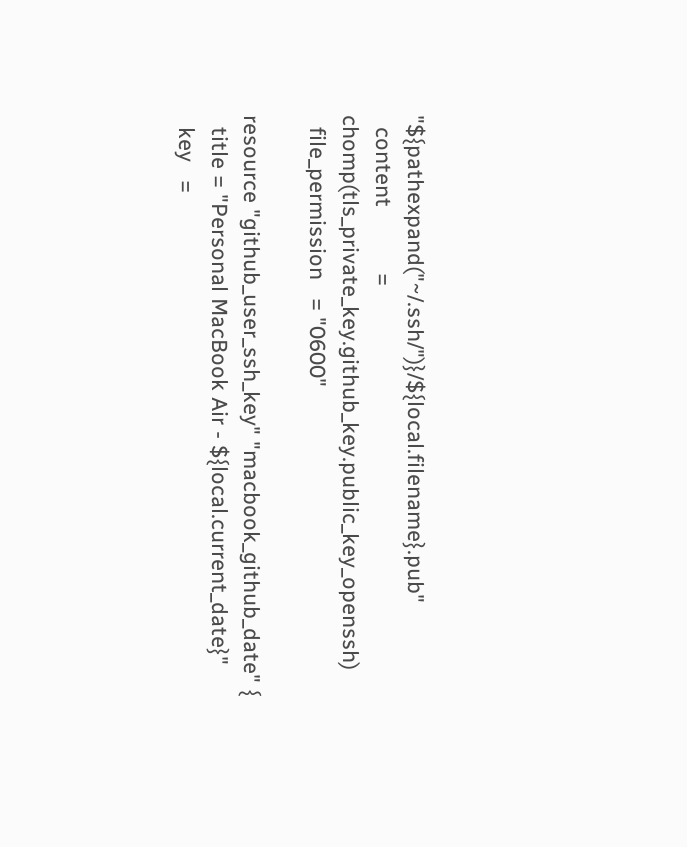"${pathexpand("~/.ssh/")}/${local.filename}.pub"
  content           = chomp(tls_private_key.github_key.public_key_openssh)
  file_permission   = "0600"

resource "github_user_ssh_key" "macbook_github_date" {
  title = "Personal MacBook Air - ${local.current_date}"
  key   =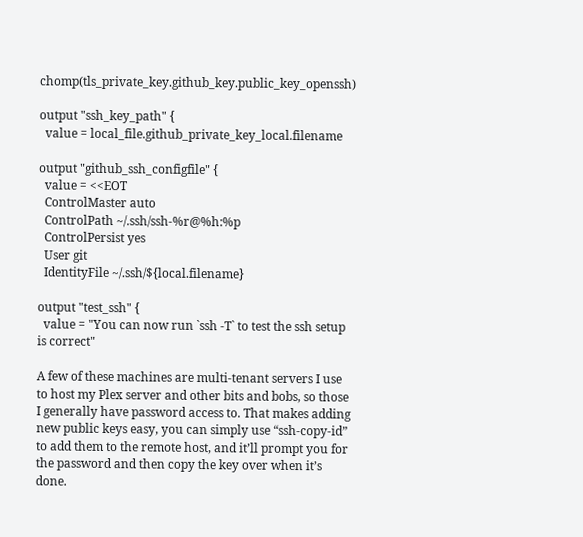chomp(tls_private_key.github_key.public_key_openssh)

output "ssh_key_path" {
  value = local_file.github_private_key_local.filename

output "github_ssh_configfile" {
  value = <<EOT
  ControlMaster auto
  ControlPath ~/.ssh/ssh-%r@%h:%p
  ControlPersist yes
  User git
  IdentityFile ~/.ssh/${local.filename}

output "test_ssh" {
  value = "You can now run `ssh -T` to test the ssh setup is correct"

A few of these machines are multi-tenant servers I use to host my Plex server and other bits and bobs, so those I generally have password access to. That makes adding new public keys easy, you can simply use “ssh-copy-id” to add them to the remote host, and it’ll prompt you for the password and then copy the key over when it’s done.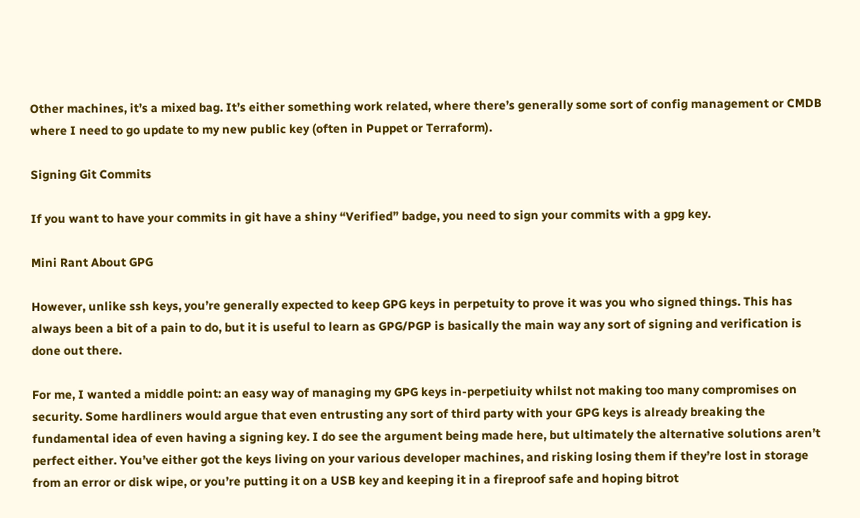Other machines, it’s a mixed bag. It’s either something work related, where there’s generally some sort of config management or CMDB where I need to go update to my new public key (often in Puppet or Terraform).

Signing Git Commits

If you want to have your commits in git have a shiny “Verified” badge, you need to sign your commits with a gpg key.

Mini Rant About GPG

However, unlike ssh keys, you’re generally expected to keep GPG keys in perpetuity to prove it was you who signed things. This has always been a bit of a pain to do, but it is useful to learn as GPG/PGP is basically the main way any sort of signing and verification is done out there.

For me, I wanted a middle point: an easy way of managing my GPG keys in-perpetiuity whilst not making too many compromises on security. Some hardliners would argue that even entrusting any sort of third party with your GPG keys is already breaking the fundamental idea of even having a signing key. I do see the argument being made here, but ultimately the alternative solutions aren’t perfect either. You’ve either got the keys living on your various developer machines, and risking losing them if they’re lost in storage from an error or disk wipe, or you’re putting it on a USB key and keeping it in a fireproof safe and hoping bitrot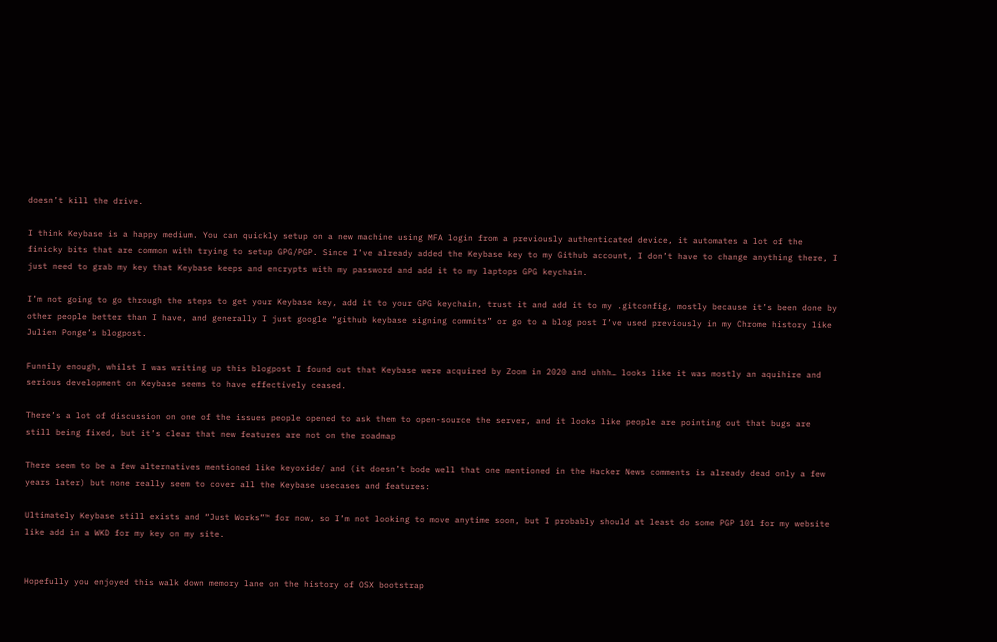doesn’t kill the drive.

I think Keybase is a happy medium. You can quickly setup on a new machine using MFA login from a previously authenticated device, it automates a lot of the finicky bits that are common with trying to setup GPG/PGP. Since I’ve already added the Keybase key to my Github account, I don’t have to change anything there, I just need to grab my key that Keybase keeps and encrypts with my password and add it to my laptops GPG keychain.

I’m not going to go through the steps to get your Keybase key, add it to your GPG keychain, trust it and add it to my .gitconfig, mostly because it’s been done by other people better than I have, and generally I just google “github keybase signing commits” or go to a blog post I’ve used previously in my Chrome history like Julien Ponge’s blogpost.

Funnily enough, whilst I was writing up this blogpost I found out that Keybase were acquired by Zoom in 2020 and uhhh… looks like it was mostly an aquihire and serious development on Keybase seems to have effectively ceased.

There’s a lot of discussion on one of the issues people opened to ask them to open-source the server, and it looks like people are pointing out that bugs are still being fixed, but it’s clear that new features are not on the roadmap

There seem to be a few alternatives mentioned like keyoxide/ and (it doesn’t bode well that one mentioned in the Hacker News comments is already dead only a few years later) but none really seem to cover all the Keybase usecases and features:

Ultimately Keybase still exists and “Just Works”™ for now, so I’m not looking to move anytime soon, but I probably should at least do some PGP 101 for my website like add in a WKD for my key on my site.


Hopefully you enjoyed this walk down memory lane on the history of OSX bootstrap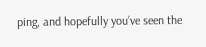ping, and hopefully you’ve seen the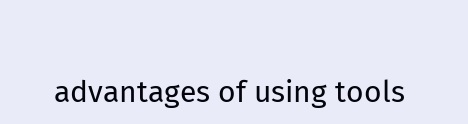advantages of using tools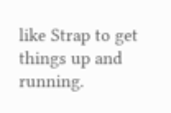like Strap to get things up and running.